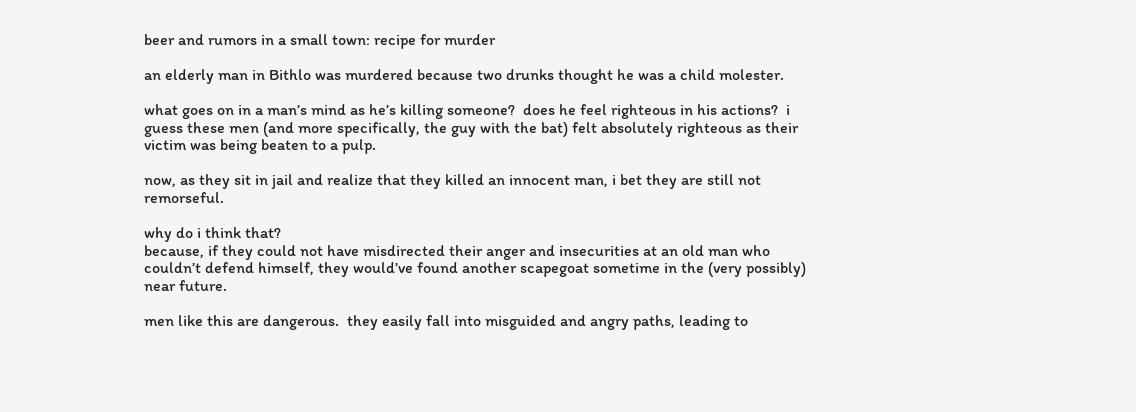beer and rumors in a small town: recipe for murder

an elderly man in Bithlo was murdered because two drunks thought he was a child molester.

what goes on in a man’s mind as he’s killing someone?  does he feel righteous in his actions?  i guess these men (and more specifically, the guy with the bat) felt absolutely righteous as their victim was being beaten to a pulp.

now, as they sit in jail and realize that they killed an innocent man, i bet they are still not remorseful.

why do i think that?
because, if they could not have misdirected their anger and insecurities at an old man who couldn’t defend himself, they would’ve found another scapegoat sometime in the (very possibly) near future.

men like this are dangerous.  they easily fall into misguided and angry paths, leading to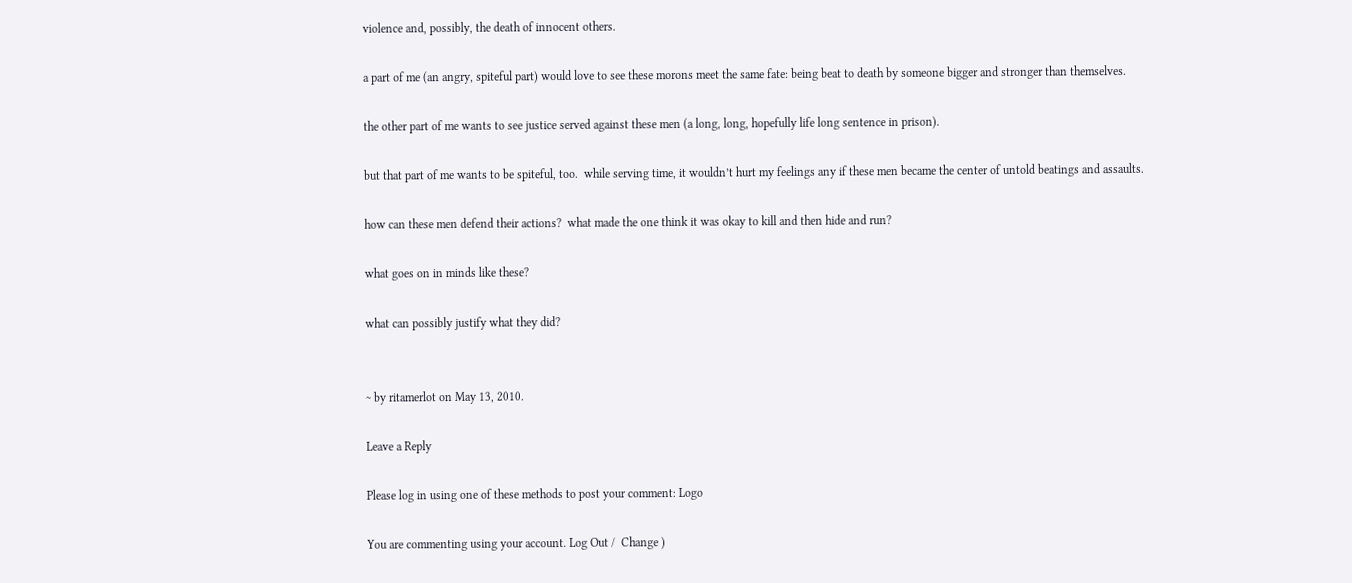violence and, possibly, the death of innocent others.

a part of me (an angry, spiteful part) would love to see these morons meet the same fate: being beat to death by someone bigger and stronger than themselves.

the other part of me wants to see justice served against these men (a long, long, hopefully life long sentence in prison).

but that part of me wants to be spiteful, too.  while serving time, it wouldn’t hurt my feelings any if these men became the center of untold beatings and assaults.

how can these men defend their actions?  what made the one think it was okay to kill and then hide and run?

what goes on in minds like these?

what can possibly justify what they did?


~ by ritamerlot on May 13, 2010.

Leave a Reply

Please log in using one of these methods to post your comment: Logo

You are commenting using your account. Log Out /  Change )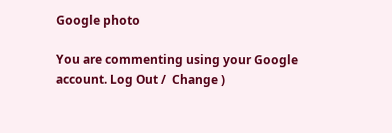Google photo

You are commenting using your Google account. Log Out /  Change )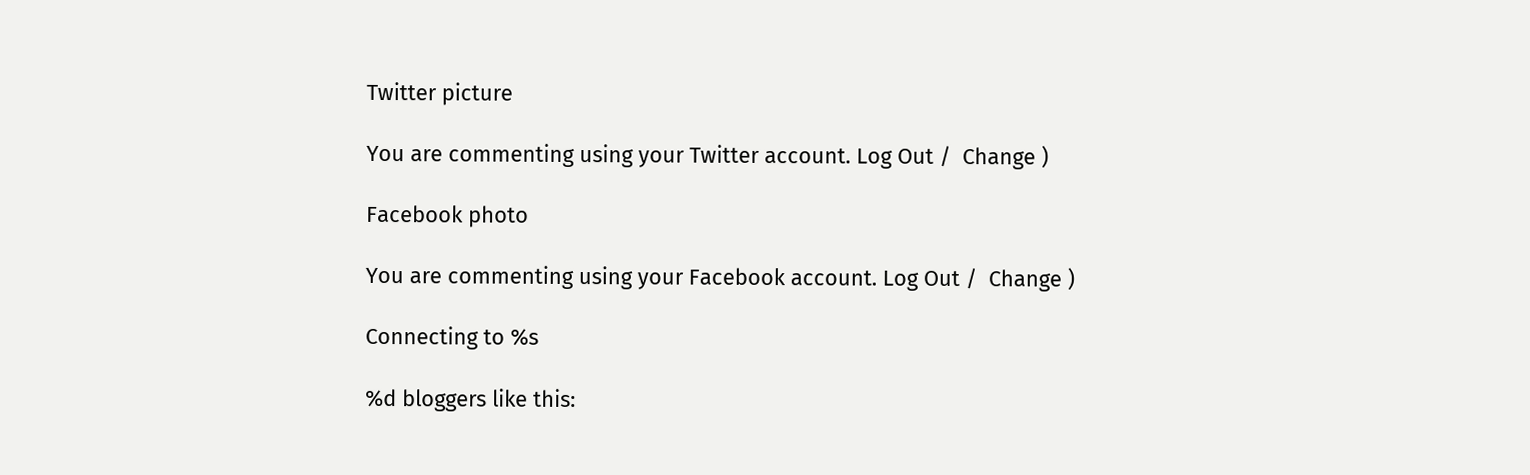Twitter picture

You are commenting using your Twitter account. Log Out /  Change )

Facebook photo

You are commenting using your Facebook account. Log Out /  Change )

Connecting to %s

%d bloggers like this: